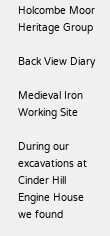Holcombe Moor Heritage Group

Back View Diary

Medieval Iron Working Site

During our excavations at Cinder Hill Engine House we found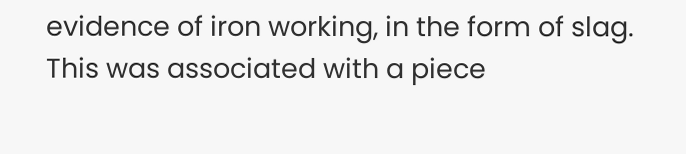evidence of iron working, in the form of slag. This was associated with a piece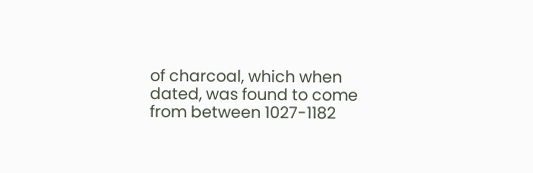of charcoal, which when dated, was found to come from between 1027-1182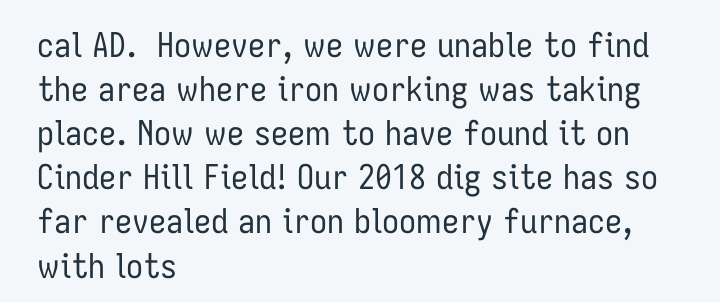cal AD.  However, we were unable to find the area where iron working was taking place. Now we seem to have found it on Cinder Hill Field! Our 2018 dig site has so far revealed an iron bloomery furnace, with lots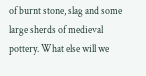of burnt stone, slag and some large sherds of medieval pottery. What else will we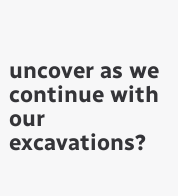uncover as we continue with our excavations?